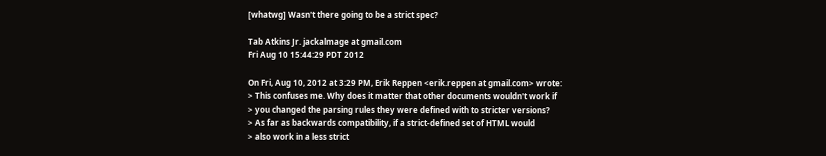[whatwg] Wasn't there going to be a strict spec?

Tab Atkins Jr. jackalmage at gmail.com
Fri Aug 10 15:44:29 PDT 2012

On Fri, Aug 10, 2012 at 3:29 PM, Erik Reppen <erik.reppen at gmail.com> wrote:
> This confuses me. Why does it matter that other documents wouldn't work if
> you changed the parsing rules they were defined with to stricter versions?
> As far as backwards compatibility, if a strict-defined set of HTML would
> also work in a less strict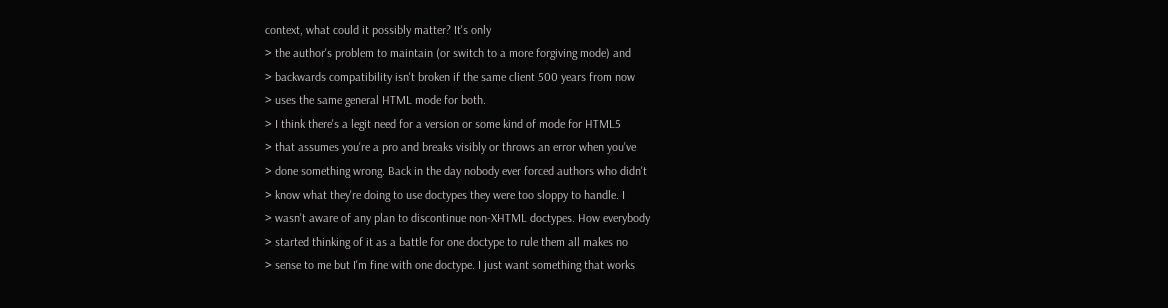context, what could it possibly matter? It's only
> the author's problem to maintain (or switch to a more forgiving mode) and
> backwards compatibility isn't broken if the same client 500 years from now
> uses the same general HTML mode for both.
> I think there's a legit need for a version or some kind of mode for HTML5
> that assumes you're a pro and breaks visibly or throws an error when you've
> done something wrong. Back in the day nobody ever forced authors who didn't
> know what they're doing to use doctypes they were too sloppy to handle. I
> wasn't aware of any plan to discontinue non-XHTML doctypes. How everybody
> started thinking of it as a battle for one doctype to rule them all makes no
> sense to me but I'm fine with one doctype. I just want something that works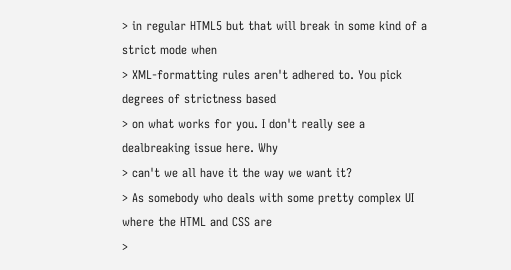> in regular HTML5 but that will break in some kind of a strict mode when
> XML-formatting rules aren't adhered to. You pick degrees of strictness based
> on what works for you. I don't really see a dealbreaking issue here. Why
> can't we all have it the way we want it?
> As somebody who deals with some pretty complex UI where the HTML and CSS are
>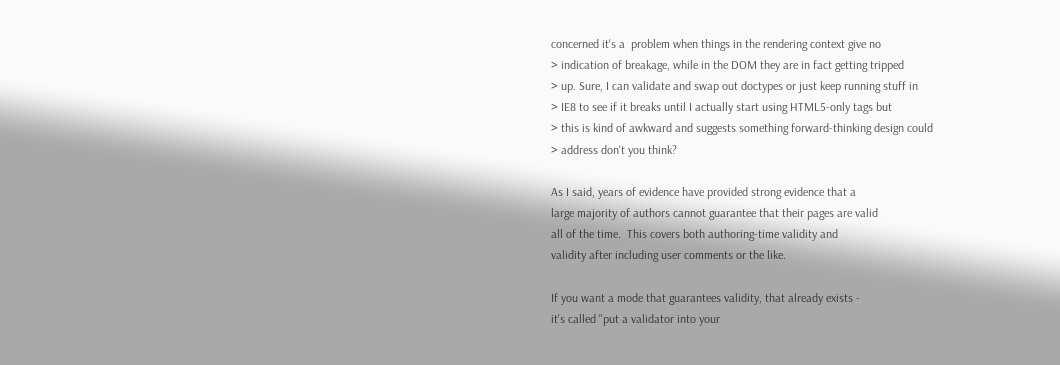concerned it's a  problem when things in the rendering context give no
> indication of breakage, while in the DOM they are in fact getting tripped
> up. Sure, I can validate and swap out doctypes or just keep running stuff in
> IE8 to see if it breaks until I actually start using HTML5-only tags but
> this is kind of awkward and suggests something forward-thinking design could
> address don't you think?

As I said, years of evidence have provided strong evidence that a
large majority of authors cannot guarantee that their pages are valid
all of the time.  This covers both authoring-time validity and
validity after including user comments or the like.

If you want a mode that guarantees validity, that already exists -
it's called "put a validator into your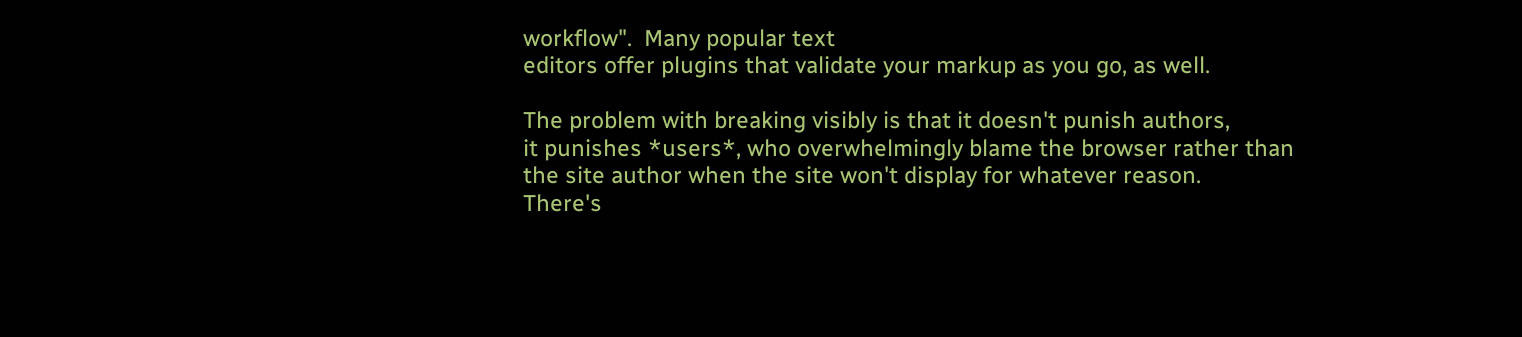workflow".  Many popular text
editors offer plugins that validate your markup as you go, as well.

The problem with breaking visibly is that it doesn't punish authors,
it punishes *users*, who overwhelmingly blame the browser rather than
the site author when the site won't display for whatever reason.
There's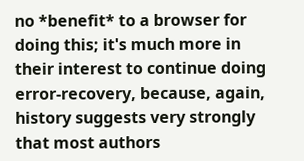no *benefit* to a browser for doing this; it's much more in
their interest to continue doing error-recovery, because, again,
history suggests very strongly that most authors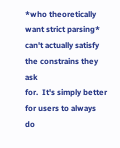*who theoretically
want strict parsing* can't actually satisfy the constrains they ask
for.  It's simply better for users to always do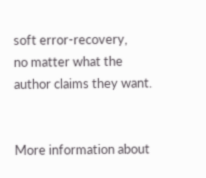soft error-recovery,
no matter what the author claims they want.


More information about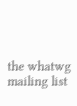the whatwg mailing list